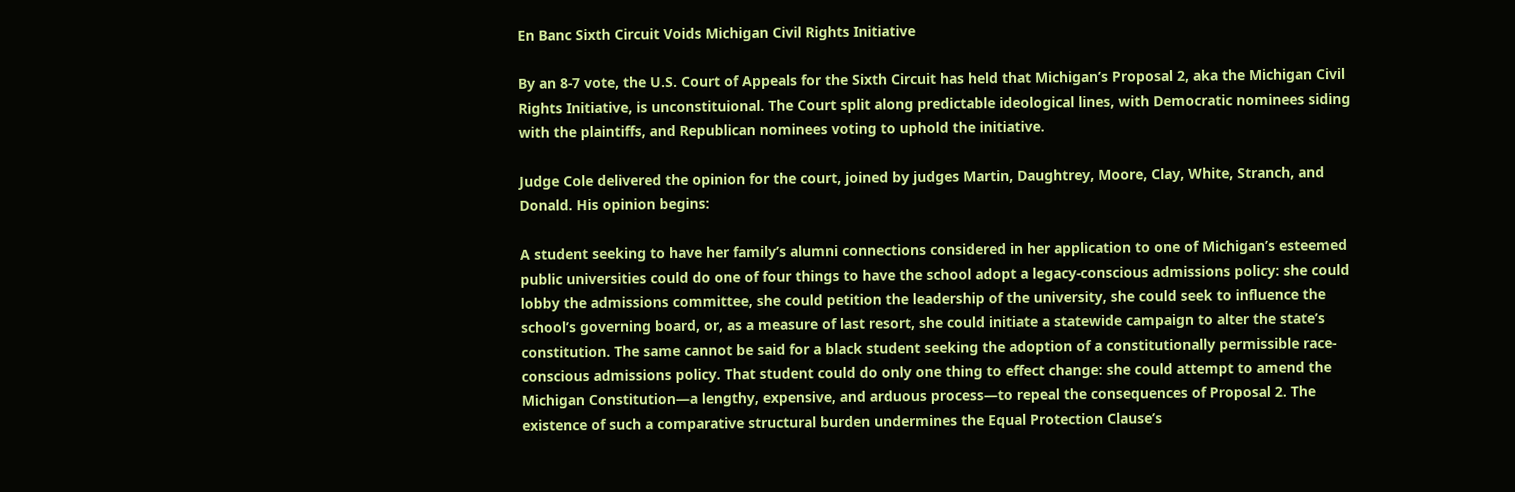En Banc Sixth Circuit Voids Michigan Civil Rights Initiative

By an 8-7 vote, the U.S. Court of Appeals for the Sixth Circuit has held that Michigan’s Proposal 2, aka the Michigan Civil Rights Initiative, is unconstituional. The Court split along predictable ideological lines, with Democratic nominees siding with the plaintiffs, and Republican nominees voting to uphold the initiative.

Judge Cole delivered the opinion for the court, joined by judges Martin, Daughtrey, Moore, Clay, White, Stranch, and Donald. His opinion begins:

A student seeking to have her family’s alumni connections considered in her application to one of Michigan’s esteemed public universities could do one of four things to have the school adopt a legacy-conscious admissions policy: she could lobby the admissions committee, she could petition the leadership of the university, she could seek to influence the school’s governing board, or, as a measure of last resort, she could initiate a statewide campaign to alter the state’s constitution. The same cannot be said for a black student seeking the adoption of a constitutionally permissible race-conscious admissions policy. That student could do only one thing to effect change: she could attempt to amend the Michigan Constitution—a lengthy, expensive, and arduous process—to repeal the consequences of Proposal 2. The existence of such a comparative structural burden undermines the Equal Protection Clause’s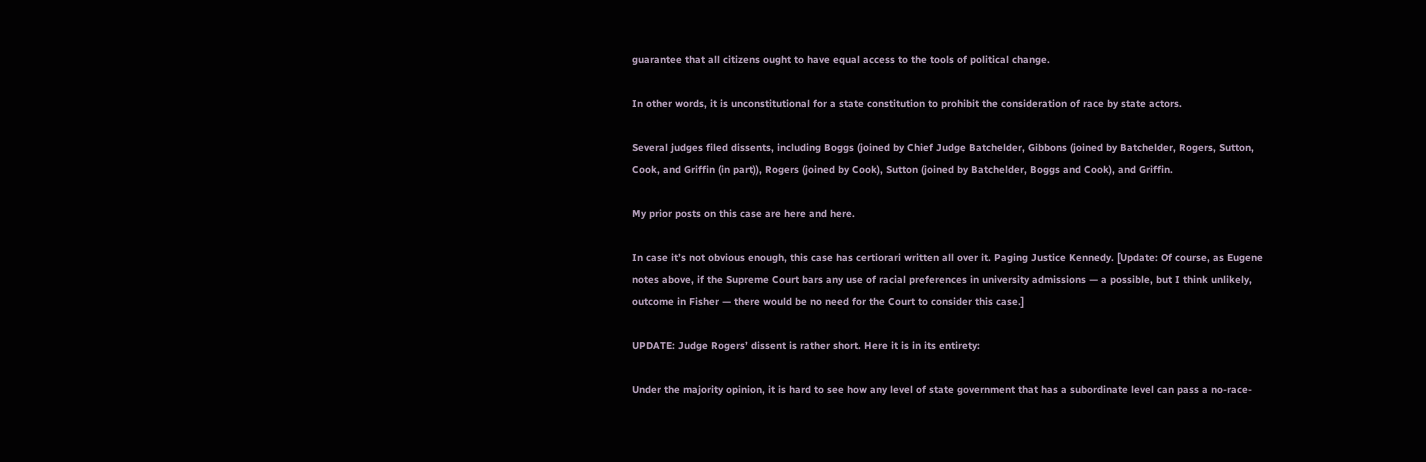guarantee that all citizens ought to have equal access to the tools of political change.

In other words, it is unconstitutional for a state constitution to prohibit the consideration of race by state actors.

Several judges filed dissents, including Boggs (joined by Chief Judge Batchelder, Gibbons (joined by Batchelder, Rogers, Sutton, Cook, and Griffin (in part)), Rogers (joined by Cook), Sutton (joined by Batchelder, Boggs and Cook), and Griffin.

My prior posts on this case are here and here.

In case it’s not obvious enough, this case has certiorari written all over it. Paging Justice Kennedy. [Update: Of course, as Eugene notes above, if the Supreme Court bars any use of racial preferences in university admissions — a possible, but I think unlikely, outcome in Fisher — there would be no need for the Court to consider this case.]

UPDATE: Judge Rogers’ dissent is rather short. Here it is in its entirety:

Under the majority opinion, it is hard to see how any level of state government that has a subordinate level can pass a no-race-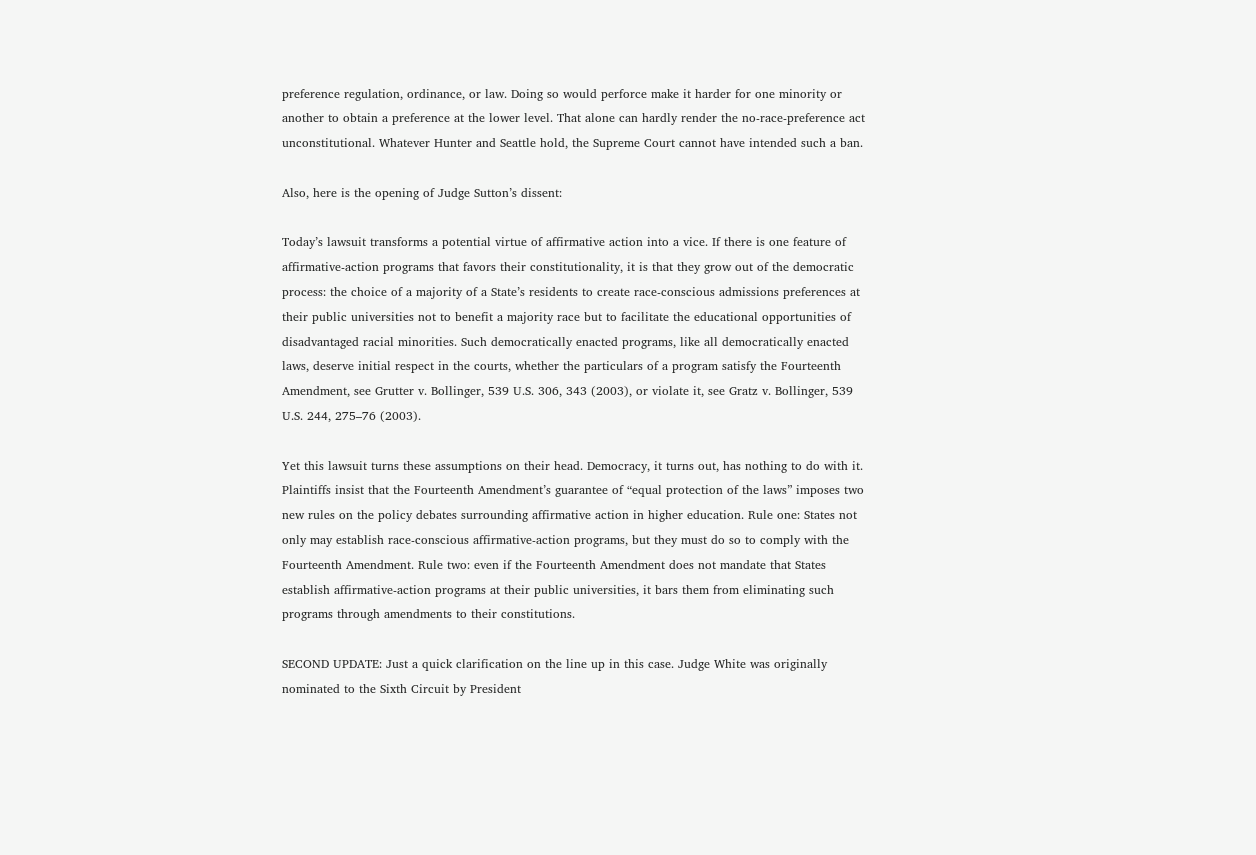preference regulation, ordinance, or law. Doing so would perforce make it harder for one minority or another to obtain a preference at the lower level. That alone can hardly render the no-race-preference act unconstitutional. Whatever Hunter and Seattle hold, the Supreme Court cannot have intended such a ban.

Also, here is the opening of Judge Sutton’s dissent:

Today’s lawsuit transforms a potential virtue of affirmative action into a vice. If there is one feature of affirmative-action programs that favors their constitutionality, it is that they grow out of the democratic process: the choice of a majority of a State’s residents to create race-conscious admissions preferences at their public universities not to benefit a majority race but to facilitate the educational opportunities of disadvantaged racial minorities. Such democratically enacted programs, like all democratically enacted laws, deserve initial respect in the courts, whether the particulars of a program satisfy the Fourteenth Amendment, see Grutter v. Bollinger, 539 U.S. 306, 343 (2003), or violate it, see Gratz v. Bollinger, 539 U.S. 244, 275–76 (2003).

Yet this lawsuit turns these assumptions on their head. Democracy, it turns out, has nothing to do with it. Plaintiffs insist that the Fourteenth Amendment’s guarantee of “equal protection of the laws” imposes two new rules on the policy debates surrounding affirmative action in higher education. Rule one: States not only may establish race-conscious affirmative-action programs, but they must do so to comply with the Fourteenth Amendment. Rule two: even if the Fourteenth Amendment does not mandate that States establish affirmative-action programs at their public universities, it bars them from eliminating such programs through amendments to their constitutions.

SECOND UPDATE: Just a quick clarification on the line up in this case. Judge White was originally nominated to the Sixth Circuit by President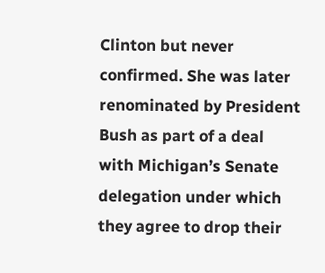Clinton but never confirmed. She was later renominated by President Bush as part of a deal with Michigan’s Senate delegation under which they agree to drop their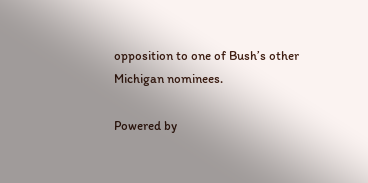opposition to one of Bush’s other Michigan nominees.

Powered by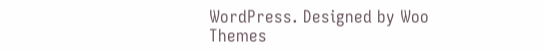WordPress. Designed by Woo Themes